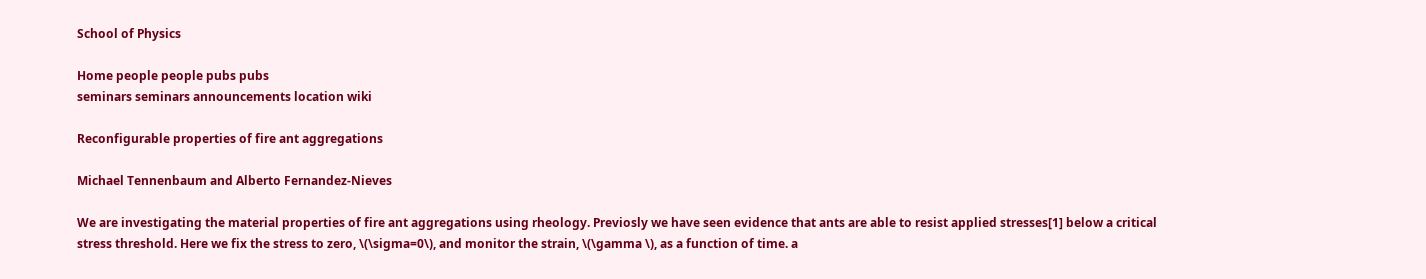School of Physics

Home people people pubs pubs
seminars seminars announcements location wiki

Reconfigurable properties of fire ant aggregations

Michael Tennenbaum and Alberto Fernandez-Nieves

We are investigating the material properties of fire ant aggregations using rheology. Previosly we have seen evidence that ants are able to resist applied stresses[1] below a critical stress threshold. Here we fix the stress to zero, \(\sigma=0\), and monitor the strain, \(\gamma \), as a function of time. a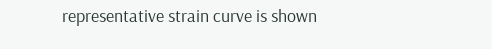representative strain curve is shown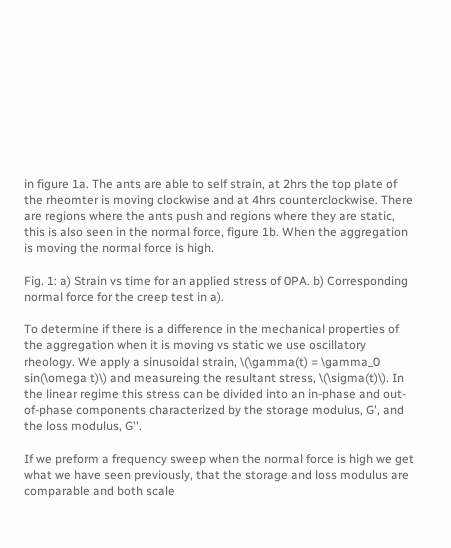in figure 1a. The ants are able to self strain, at 2hrs the top plate of the rheomter is moving clockwise and at 4hrs counterclockwise. There are regions where the ants push and regions where they are static, this is also seen in the normal force, figure 1b. When the aggregation is moving the normal force is high.

Fig. 1: a) Strain vs time for an applied stress of 0PA. b) Corresponding normal force for the creep test in a).

To determine if there is a difference in the mechanical properties of the aggregation when it is moving vs static we use oscillatory rheology. We apply a sinusoidal strain, \(\gamma(t) = \gamma_0 sin(\omega t)\) and measureing the resultant stress, \(\sigma(t)\). In the linear regime this stress can be divided into an in-phase and out-of-phase components characterized by the storage modulus, G', and the loss modulus, G''.

If we preform a frequency sweep when the normal force is high we get what we have seen previously, that the storage and loss modulus are comparable and both scale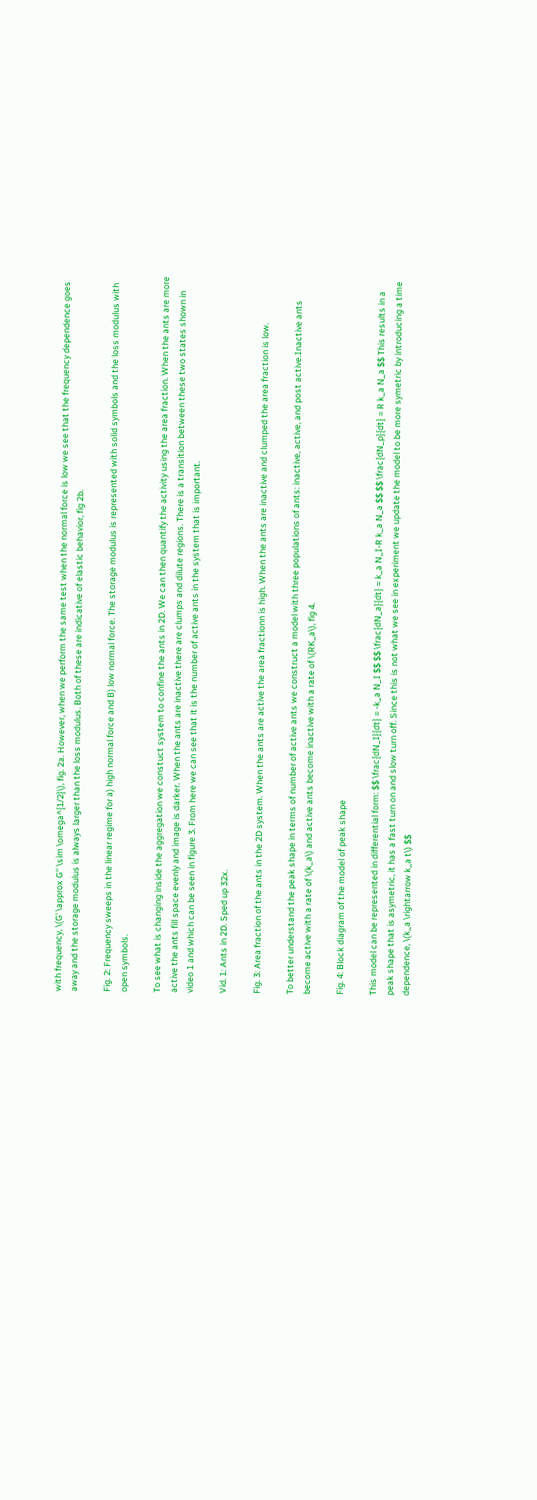with frequency, \(G' \approx G'' \sim \omega^{1/2}\), fig. 2a. However, when we perform the same test when the normal force is low we see that the frequency dependence goes away and the storage modulus is always larger than the loss modulus. Both of these are indicative of elastic behavior, fig 2b.

Fig. 2: Frequency sweeps in the linear regime for a) high normal force and B) low normal force. The storage modulus is represented with solid symbols and the loss modulus with open symbols.

To see what is changing inside the aggregation we constuct system to confine the ants in 2D. We can then quantify the activity using the area fraction. When the ants are more active the ants fill space evenly and image is darker. When the ants are inactive there are clumps and dilute regions. There is a transition between these two states shown in video 1 and which can be seen in figure 3. From here we can see that it is the number of active ants in the system that is important.

Vid. 1: Ants in 2D. Sped up 32x.

Fig. 3: Area fraction of the ants in the 2D system. When the ants are active the area fractionn is high. When the ants are inactive and clumped the area fraction is low.

To better understand the peak shape in terms of number of active ants we construct a model with three populations of ants: inactive, active, and post active.Inactive ants become active with a rate of \(k_a\) and active ants become inactive with a rate of \(RK_a\), fig 4.

Fig. 4: Block diagram of the model of peak shape

This model can be represented in differential form: $$ \frac{dN_I}{dt} = -k_a N_I $$ $$ \frac{dN_a}{dt} = k_a N_I-R k_a N_a $$ $$ \frac{dN_p}{dt} = R k_a N_a $$ This results in a peak shape that is asymetric, it has a fast turn on and slow turn off. Since this is not what we see in experiment we update the model to be more symetric by introducing a time dependence, \(k_a \rightarrow k_a t\) $$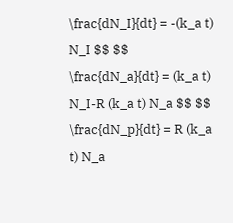\frac{dN_I}{dt} = -(k_a t) N_I $$ $$ \frac{dN_a}{dt} = (k_a t) N_I-R (k_a t) N_a $$ $$ \frac{dN_p}{dt} = R (k_a t) N_a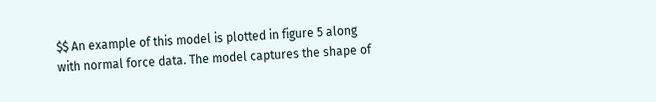$$ An example of this model is plotted in figure 5 along with normal force data. The model captures the shape of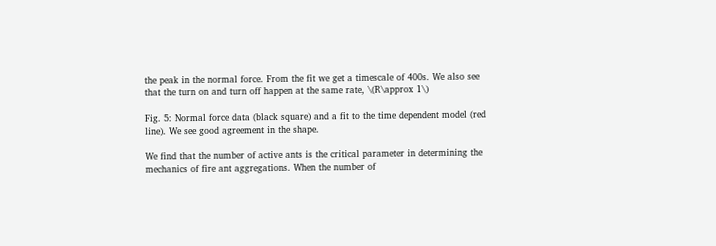the peak in the normal force. From the fit we get a timescale of 400s. We also see that the turn on and turn off happen at the same rate, \(R\approx 1\)

Fig. 5: Normal force data (black square) and a fit to the time dependent model (red line). We see good agreement in the shape.

We find that the number of active ants is the critical parameter in determining the mechanics of fire ant aggregations. When the number of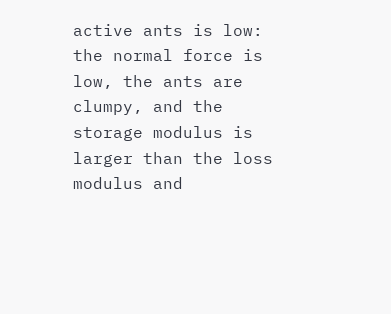active ants is low: the normal force is low, the ants are clumpy, and the storage modulus is larger than the loss modulus and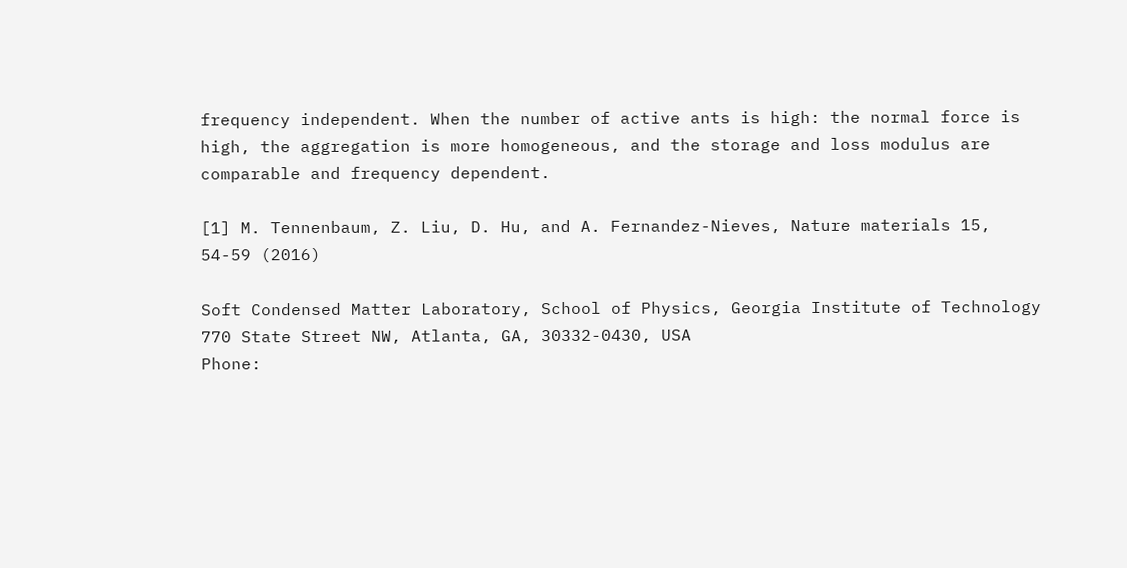frequency independent. When the number of active ants is high: the normal force is high, the aggregation is more homogeneous, and the storage and loss modulus are comparable and frequency dependent.

[1] M. Tennenbaum, Z. Liu, D. Hu, and A. Fernandez-Nieves, Nature materials 15, 54-59 (2016)

Soft Condensed Matter Laboratory, School of Physics, Georgia Institute of Technology
770 State Street NW, Atlanta, GA, 30332-0430, USA
Phone: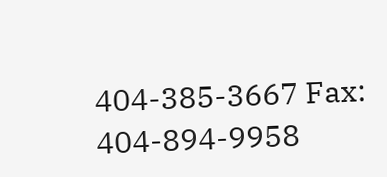404-385-3667 Fax: 404-894-9958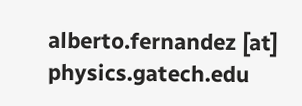alberto.fernandez [at] physics.gatech.edu